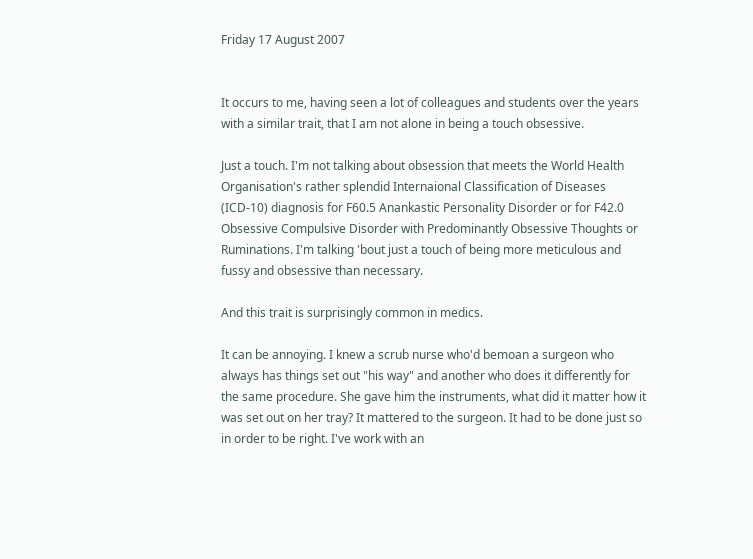Friday 17 August 2007


It occurs to me, having seen a lot of colleagues and students over the years with a similar trait, that I am not alone in being a touch obsessive.

Just a touch. I'm not talking about obsession that meets the World Health Organisation's rather splendid Internaional Classification of Diseases (ICD-10) diagnosis for F60.5 Anankastic Personality Disorder or for F42.0 Obsessive Compulsive Disorder with Predominantly Obsessive Thoughts or Ruminations. I'm talking 'bout just a touch of being more meticulous and fussy and obsessive than necessary.

And this trait is surprisingly common in medics.

It can be annoying. I knew a scrub nurse who'd bemoan a surgeon who always has things set out "his way" and another who does it differently for the same procedure. She gave him the instruments, what did it matter how it was set out on her tray? It mattered to the surgeon. It had to be done just so in order to be right. I've work with an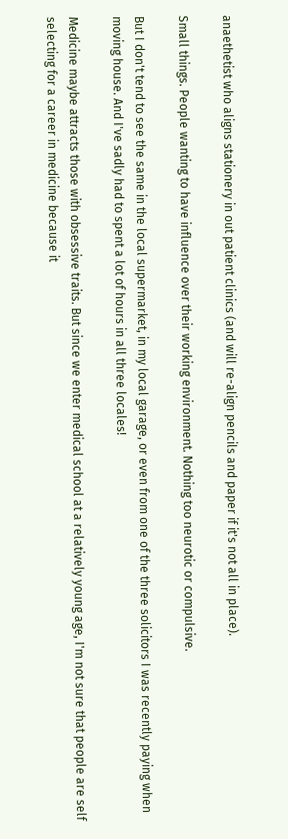anaethetist who aligns stationery in out patient clinics (and will re-align pencils and paper if it's not all in place).

Small things. People wanting to have influence over their working environment. Nothing too neurotic or compulsive.

But I don't tend to see the same in the local supermarket, in my local garage, or even from one of the three solicitors I was recently paying when moving house. And I've sadly had to spent a lot of hours in all three locales!

Medicine maybe attracts those with obsessive traits. But since we enter medical school at a relatively young age, I'm not sure that people are self selecting for a career in medicine because it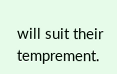will suit their temprement.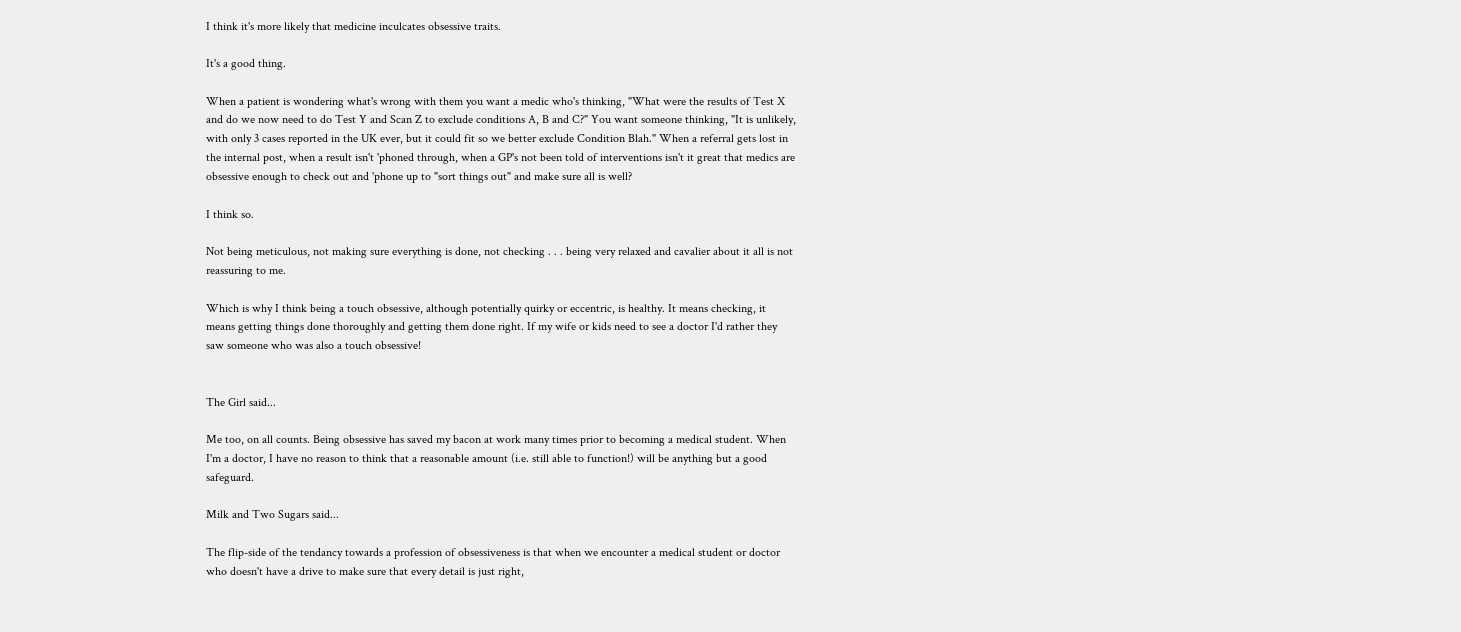I think it's more likely that medicine inculcates obsessive traits.

It's a good thing.

When a patient is wondering what's wrong with them you want a medic who's thinking, "What were the results of Test X and do we now need to do Test Y and Scan Z to exclude conditions A, B and C?" You want someone thinking, "It is unlikely, with only 3 cases reported in the UK ever, but it could fit so we better exclude Condition Blah." When a referral gets lost in the internal post, when a result isn't 'phoned through, when a GP's not been told of interventions isn't it great that medics are obsessive enough to check out and 'phone up to "sort things out" and make sure all is well?

I think so.

Not being meticulous, not making sure everything is done, not checking . . . being very relaxed and cavalier about it all is not reassuring to me.

Which is why I think being a touch obsessive, although potentially quirky or eccentric, is healthy. It means checking, it means getting things done thoroughly and getting them done right. If my wife or kids need to see a doctor I'd rather they saw someone who was also a touch obsessive!


The Girl said...

Me too, on all counts. Being obsessive has saved my bacon at work many times prior to becoming a medical student. When I'm a doctor, I have no reason to think that a reasonable amount (i.e. still able to function!) will be anything but a good safeguard.

Milk and Two Sugars said...

The flip-side of the tendancy towards a profession of obsessiveness is that when we encounter a medical student or doctor who doesn't have a drive to make sure that every detail is just right,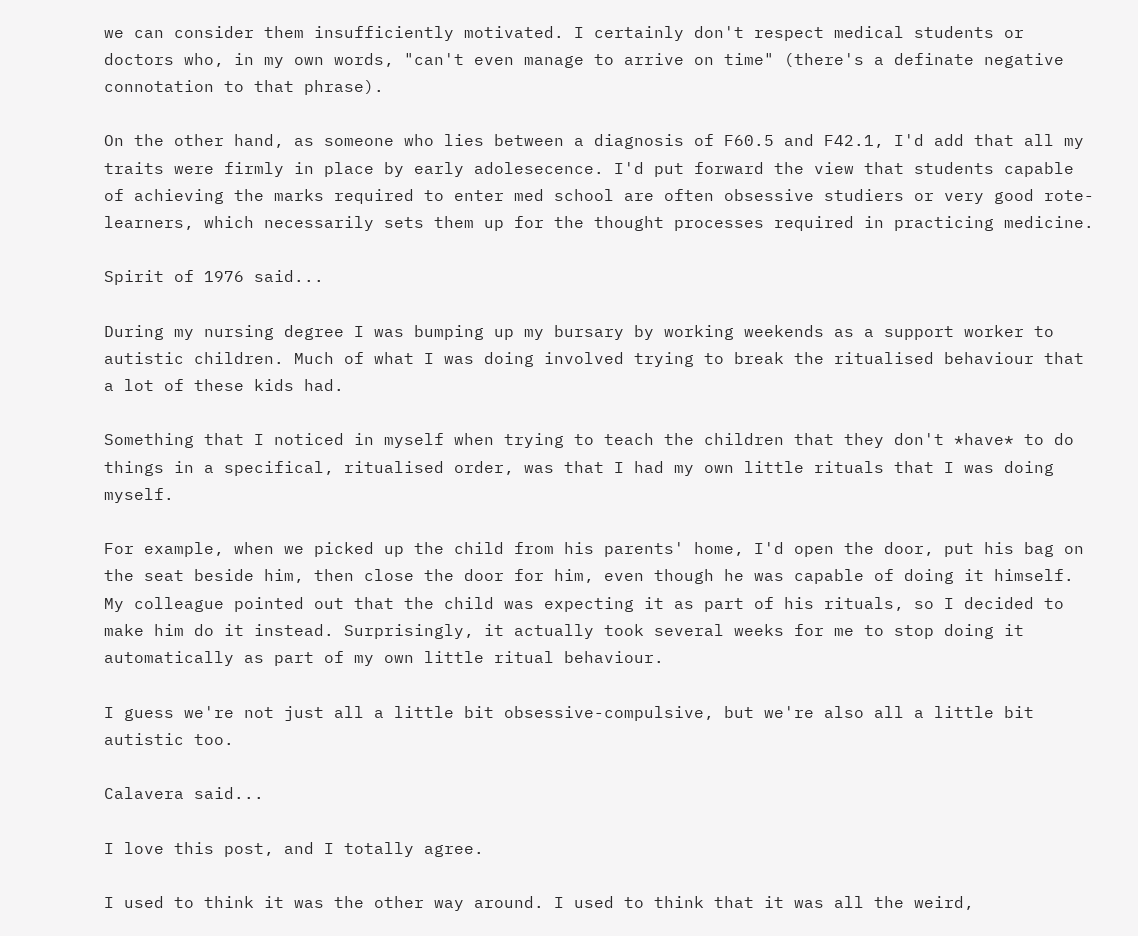we can consider them insufficiently motivated. I certainly don't respect medical students or doctors who, in my own words, "can't even manage to arrive on time" (there's a definate negative connotation to that phrase).

On the other hand, as someone who lies between a diagnosis of F60.5 and F42.1, I'd add that all my traits were firmly in place by early adolesecence. I'd put forward the view that students capable of achieving the marks required to enter med school are often obsessive studiers or very good rote-learners, which necessarily sets them up for the thought processes required in practicing medicine.

Spirit of 1976 said...

During my nursing degree I was bumping up my bursary by working weekends as a support worker to autistic children. Much of what I was doing involved trying to break the ritualised behaviour that a lot of these kids had.

Something that I noticed in myself when trying to teach the children that they don't *have* to do things in a specifical, ritualised order, was that I had my own little rituals that I was doing myself.

For example, when we picked up the child from his parents' home, I'd open the door, put his bag on the seat beside him, then close the door for him, even though he was capable of doing it himself. My colleague pointed out that the child was expecting it as part of his rituals, so I decided to make him do it instead. Surprisingly, it actually took several weeks for me to stop doing it automatically as part of my own little ritual behaviour.

I guess we're not just all a little bit obsessive-compulsive, but we're also all a little bit autistic too.

Calavera said...

I love this post, and I totally agree.

I used to think it was the other way around. I used to think that it was all the weird,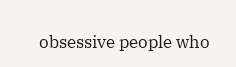obsessive people who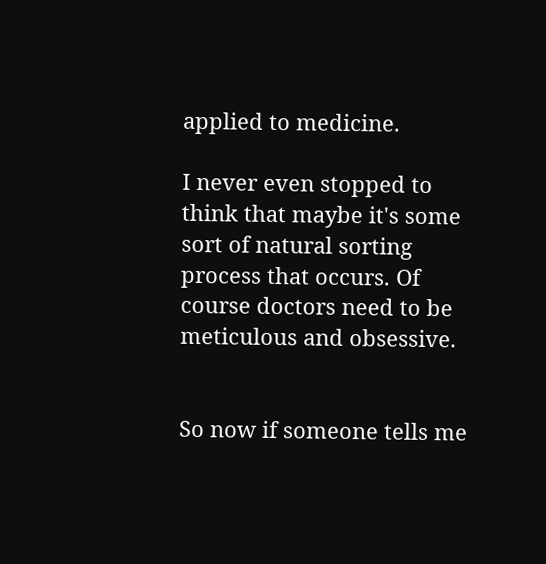applied to medicine.

I never even stopped to think that maybe it's some sort of natural sorting process that occurs. Of course doctors need to be meticulous and obsessive.


So now if someone tells me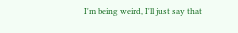I'm being weird, I'll just say that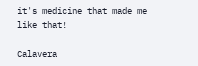it's medicine that made me like that!

Calavera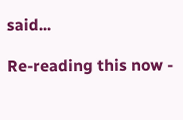said...

Re-reading this now -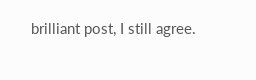brilliant post, I still agree.